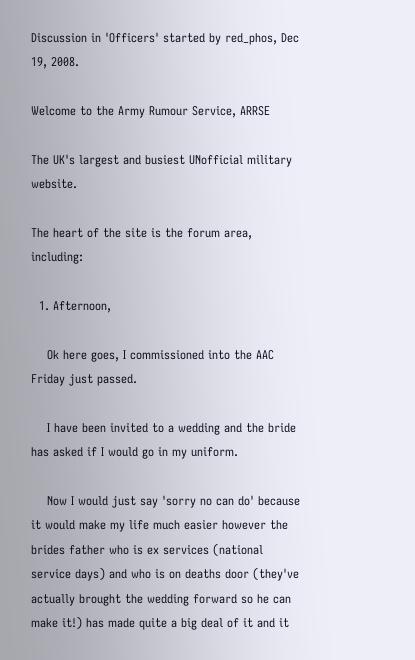Discussion in 'Officers' started by red_phos, Dec 19, 2008.

Welcome to the Army Rumour Service, ARRSE

The UK's largest and busiest UNofficial military website.

The heart of the site is the forum area, including:

  1. Afternoon,

    Ok here goes, I commissioned into the AAC Friday just passed.

    I have been invited to a wedding and the bride has asked if I would go in my uniform.

    Now I would just say 'sorry no can do' because it would make my life much easier however the brides father who is ex services (national service days) and who is on deaths door (they've actually brought the wedding forward so he can make it!) has made quite a big deal of it and it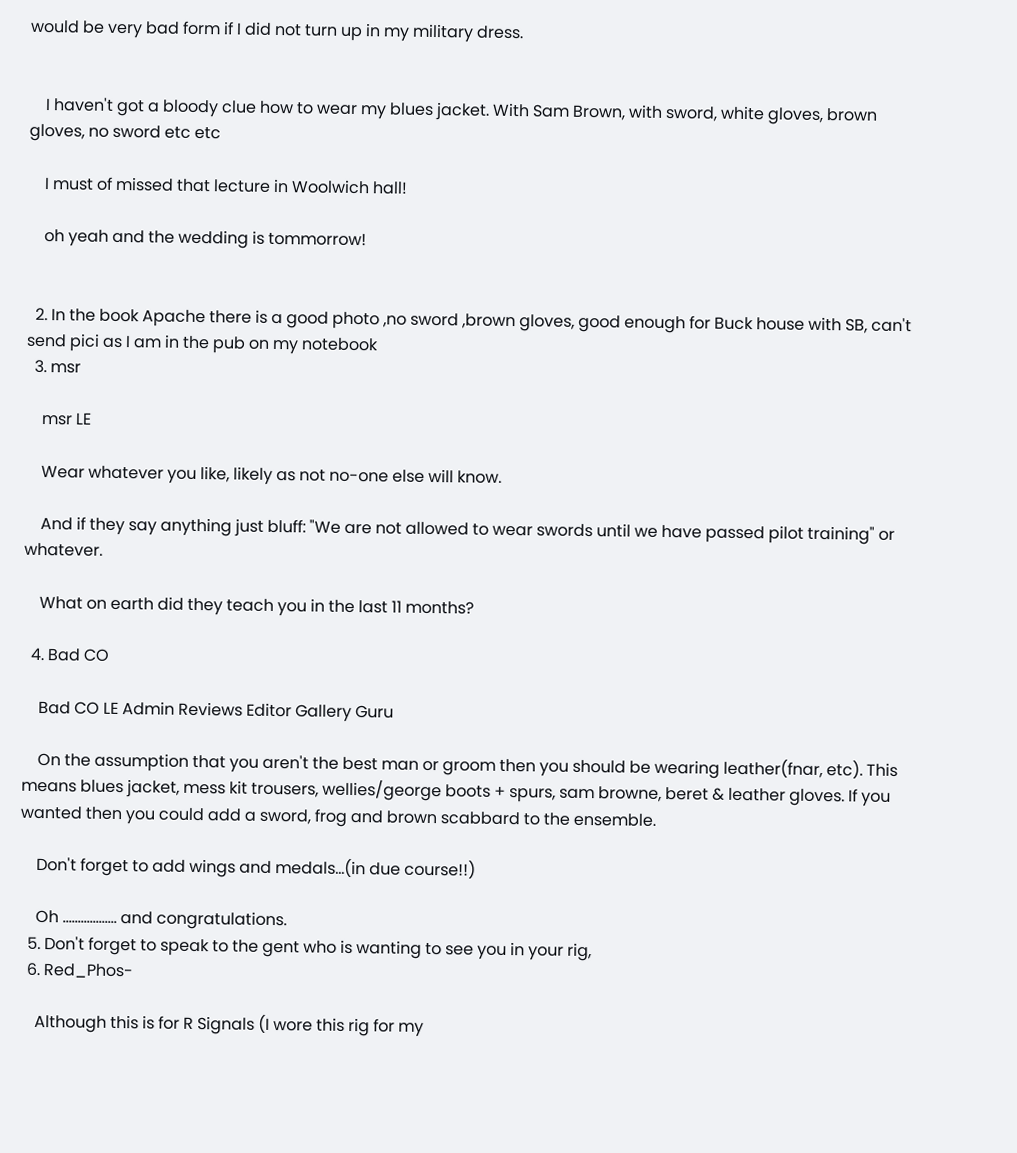would be very bad form if I did not turn up in my military dress.


    I haven't got a bloody clue how to wear my blues jacket. With Sam Brown, with sword, white gloves, brown gloves, no sword etc etc

    I must of missed that lecture in Woolwich hall!

    oh yeah and the wedding is tommorrow!


  2. In the book Apache there is a good photo ,no sword ,brown gloves, good enough for Buck house with SB, can't send pici as I am in the pub on my notebook
  3. msr

    msr LE

    Wear whatever you like, likely as not no-one else will know.

    And if they say anything just bluff: "We are not allowed to wear swords until we have passed pilot training" or whatever.

    What on earth did they teach you in the last 11 months?

  4. Bad CO

    Bad CO LE Admin Reviews Editor Gallery Guru

    On the assumption that you aren't the best man or groom then you should be wearing leather(fnar, etc). This means blues jacket, mess kit trousers, wellies/george boots + spurs, sam browne, beret & leather gloves. If you wanted then you could add a sword, frog and brown scabbard to the ensemble.

    Don't forget to add wings and medals...(in due course!!)

    Oh .................. and congratulations.
  5. Don't forget to speak to the gent who is wanting to see you in your rig,
  6. Red_Phos-

    Although this is for R Signals (I wore this rig for my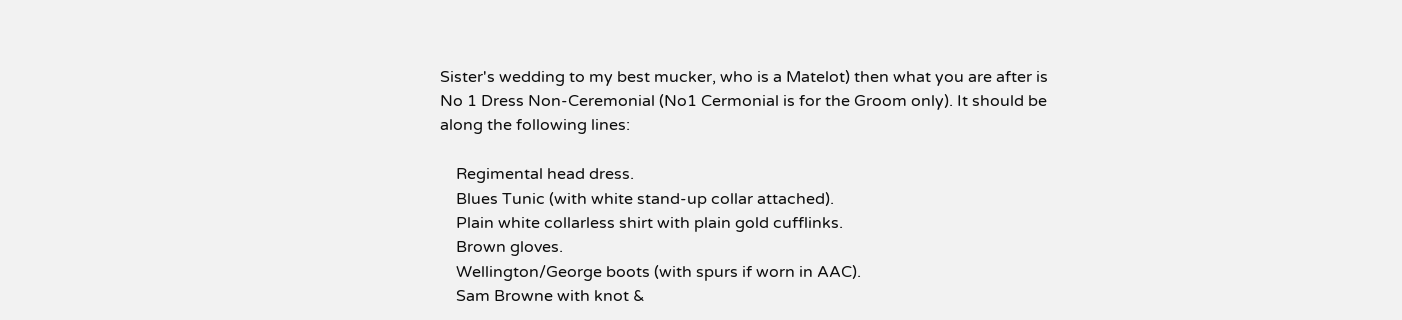Sister's wedding to my best mucker, who is a Matelot) then what you are after is No 1 Dress Non-Ceremonial (No1 Cermonial is for the Groom only). It should be along the following lines:

    Regimental head dress.
    Blues Tunic (with white stand-up collar attached).
    Plain white collarless shirt with plain gold cufflinks.
    Brown gloves.
    Wellington/George boots (with spurs if worn in AAC).
    Sam Browne with knot &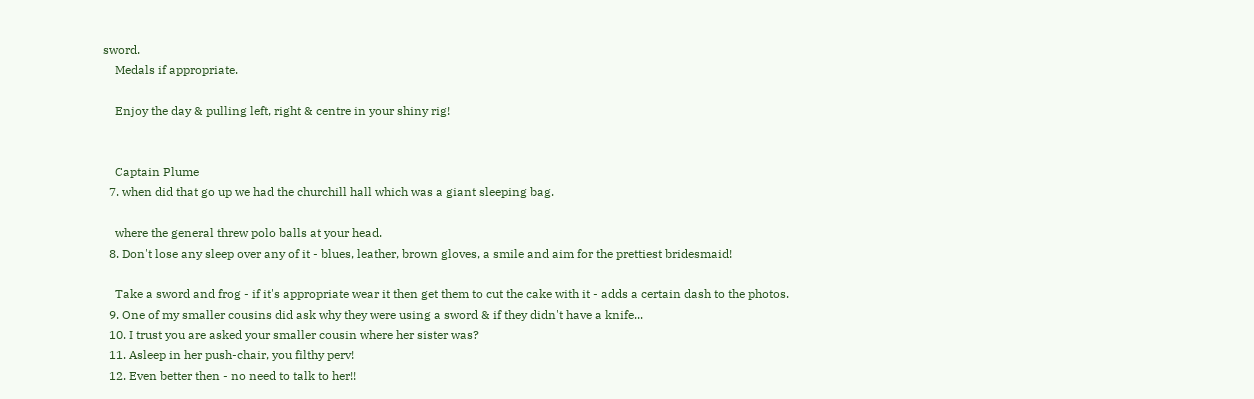sword.
    Medals if appropriate.

    Enjoy the day & pulling left, right & centre in your shiny rig!


    Captain Plume
  7. when did that go up we had the churchill hall which was a giant sleeping bag.

    where the general threw polo balls at your head.
  8. Don't lose any sleep over any of it - blues, leather, brown gloves, a smile and aim for the prettiest bridesmaid!

    Take a sword and frog - if it's appropriate wear it then get them to cut the cake with it - adds a certain dash to the photos.
  9. One of my smaller cousins did ask why they were using a sword & if they didn't have a knife...
  10. I trust you are asked your smaller cousin where her sister was?
  11. Asleep in her push-chair, you filthy perv!
  12. Even better then - no need to talk to her!!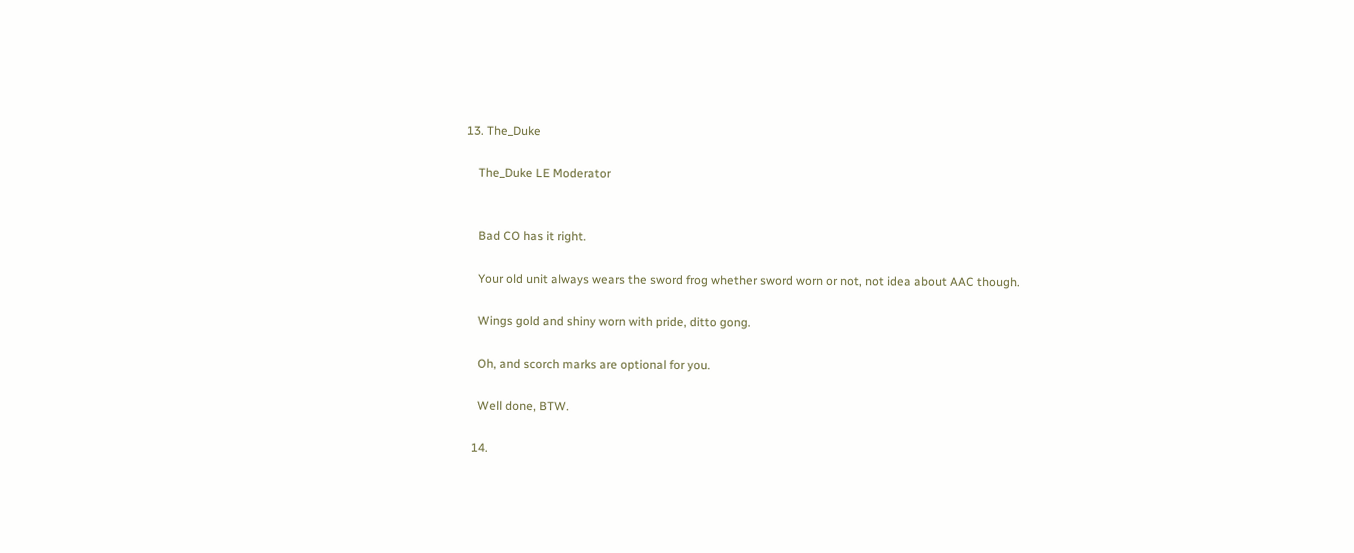13. The_Duke

    The_Duke LE Moderator


    Bad CO has it right.

    Your old unit always wears the sword frog whether sword worn or not, not idea about AAC though.

    Wings gold and shiny worn with pride, ditto gong.

    Oh, and scorch marks are optional for you.

    Well done, BTW.

  14.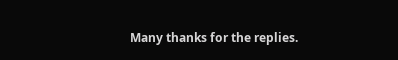Many thanks for the replies.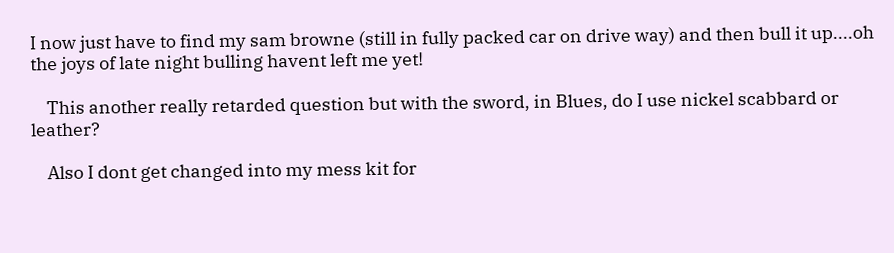I now just have to find my sam browne (still in fully packed car on drive way) and then bull it up....oh the joys of late night bulling havent left me yet!

    This another really retarded question but with the sword, in Blues, do I use nickel scabbard or leather?

    Also I dont get changed into my mess kit for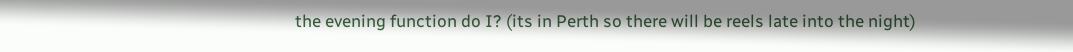the evening function do I? (its in Perth so there will be reels late into the night)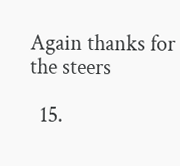Again thanks for the steers

  15.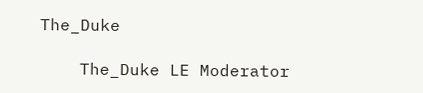The_Duke

    The_Duke LE Moderator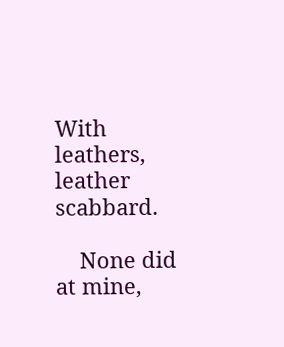With leathers, leather scabbard.

    None did at mine,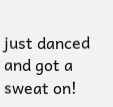just danced and got a sweat on!